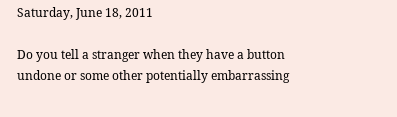Saturday, June 18, 2011

Do you tell a stranger when they have a button undone or some other potentially embarrassing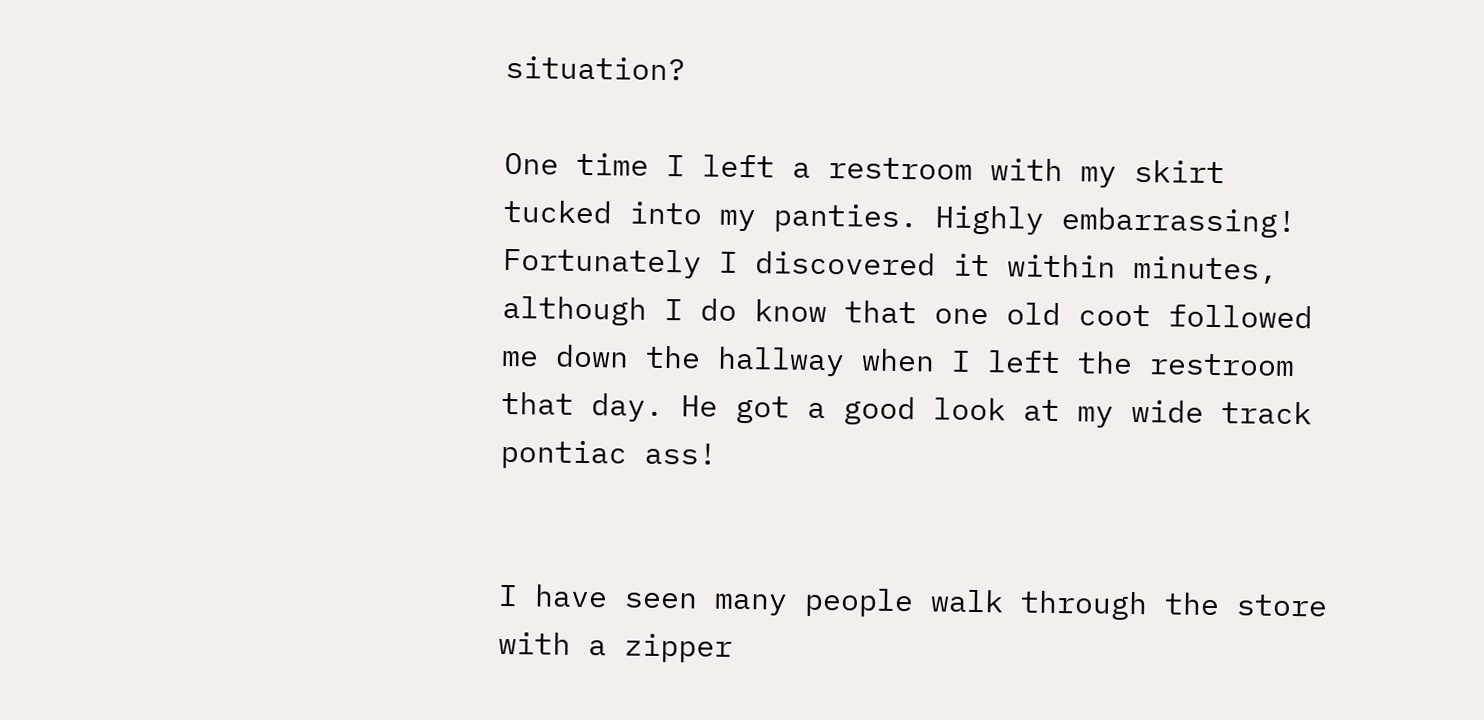situation?

One time I left a restroom with my skirt tucked into my panties. Highly embarrassing! Fortunately I discovered it within minutes, although I do know that one old coot followed me down the hallway when I left the restroom that day. He got a good look at my wide track pontiac ass!


I have seen many people walk through the store with a zipper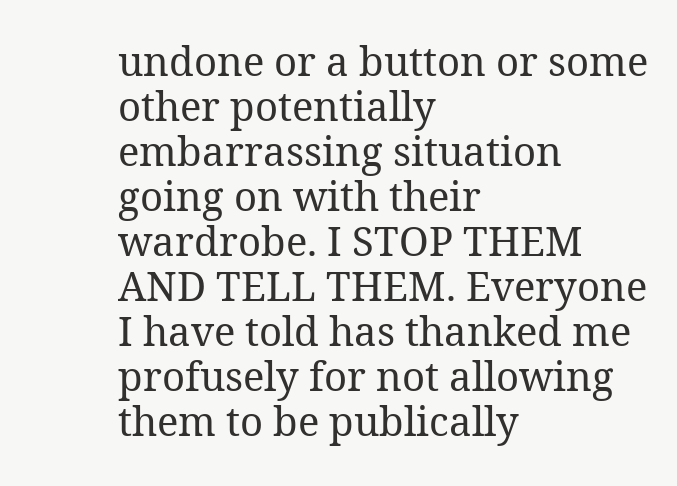undone or a button or some other potentially embarrassing situation going on with their wardrobe. I STOP THEM AND TELL THEM. Everyone I have told has thanked me profusely for not allowing them to be publically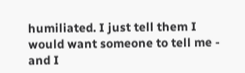humiliated. I just tell them I would want someone to tell me - and I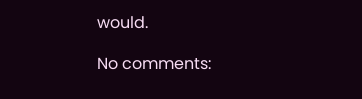would.

No comments: